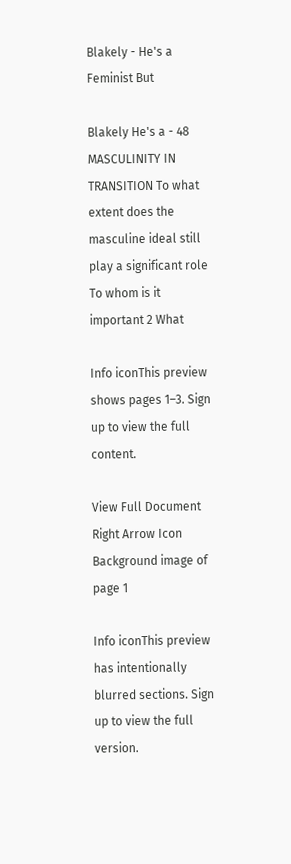Blakely - He's a Feminist But

Blakely He's a - 48 MASCULINITY IN TRANSITION To what extent does the masculine ideal still play a significant role To whom is it important 2 What

Info iconThis preview shows pages 1–3. Sign up to view the full content.

View Full Document Right Arrow Icon
Background image of page 1

Info iconThis preview has intentionally blurred sections. Sign up to view the full version.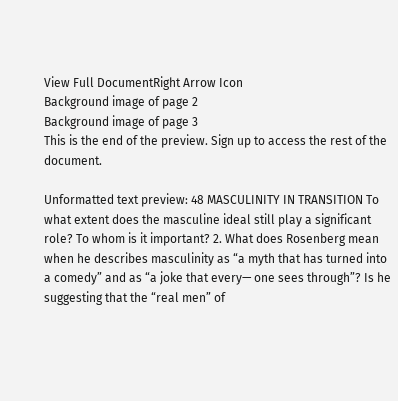View Full DocumentRight Arrow Icon
Background image of page 2
Background image of page 3
This is the end of the preview. Sign up to access the rest of the document.

Unformatted text preview: 48 MASCULINITY IN TRANSITION To what extent does the masculine ideal still play a significant role? To whom is it important? 2. What does Rosenberg mean when he describes masculinity as “a myth that has turned into a comedy” and as “a joke that every— one sees through”? Is he suggesting that the “real men” of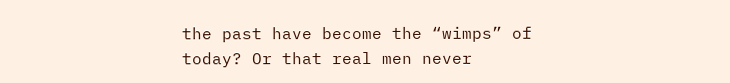the past have become the “wimps” of today? Or that real men never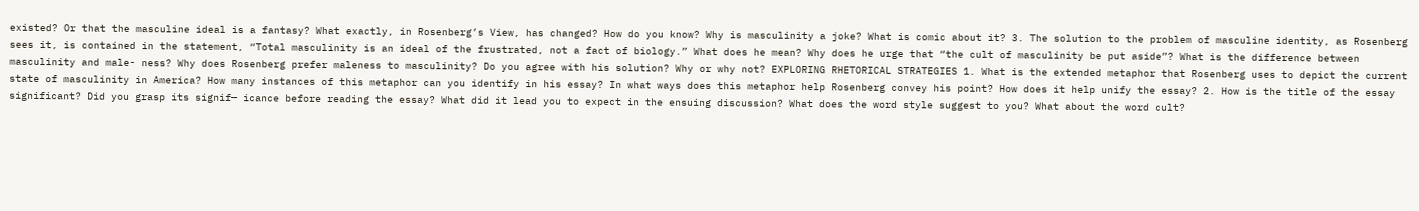existed? Or that the masculine ideal is a fantasy? What exactly, in Rosenberg’s View, has changed? How do you know? Why is masculinity a joke? What is comic about it? 3. The solution to the problem of masculine identity, as Rosenberg sees it, is contained in the statement, “Total masculinity is an ideal of the frustrated, not a fact of biology.” What does he mean? Why does he urge that “the cult of masculinity be put aside”? What is the difference between masculinity and male- ness? Why does Rosenberg prefer maleness to masculinity? Do you agree with his solution? Why or why not? EXPLORING RHETORICAL STRATEGIES 1. What is the extended metaphor that Rosenberg uses to depict the current state of masculinity in America? How many instances of this metaphor can you identify in his essay? In what ways does this metaphor help Rosenberg convey his point? How does it help unify the essay? 2. How is the title of the essay significant? Did you grasp its signif— icance before reading the essay? What did it lead you to expect in the ensuing discussion? What does the word style suggest to you? What about the word cult?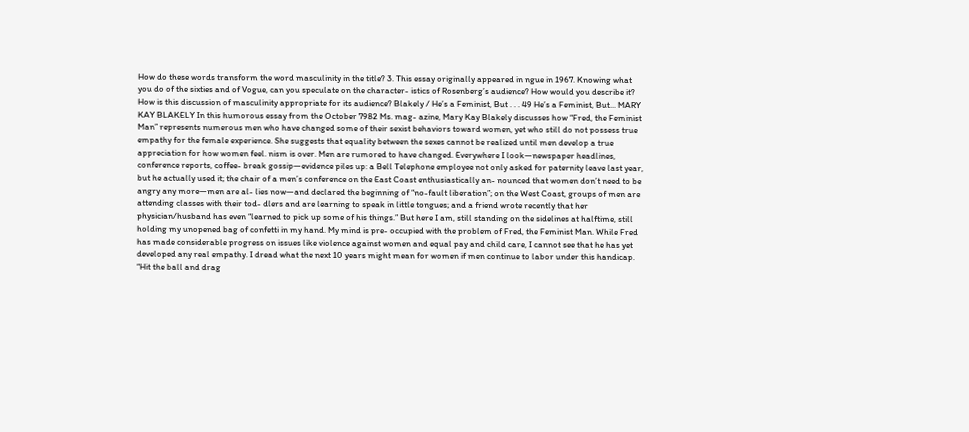How do these words transform the word masculinity in the title? 3. This essay originally appeared in ngue in 1967. Knowing what you do of the sixties and of Vogue, can you speculate on the character- istics of Rosenberg’s audience? How would you describe it? How is this discussion of masculinity appropriate for its audience? Blakely / He’s a Feminist, But . . . 49 He’s a Feminist, But... MARY KAY BLAKELY In this humorous essay from the October 7982 Ms. mag- azine, Mary Kay Blakely discusses how “Fred, the Feminist Man” represents numerous men who have changed some of their sexist behaviors toward women, yet who still do not possess true empathy for the female experience. She suggests that equality between the sexes cannot be realized until men develop a true appreciation for how women feel. nism is over. Men are rumored to have changed. Everywhere I look—newspaper headlines, conference reports, coffee- break gossip—evidence piles up: a Bell Telephone employee not only asked for paternity leave last year, but he actually used it; the chair of a men’s conference on the East Coast enthusiastically an- nounced that women don’t need to be angry any more—men are al- lies now—and declared the beginning of “no-fault liberation”; on the West Coast, groups of men are attending classes with their tod- dlers and are learning to speak in little tongues; and a friend wrote recently that her physician/husband has even “learned to pick up some of his things.” But here I am, still standing on the sidelines at halftime, still holding my unopened bag of confetti in my hand. My mind is pre- occupied with the problem of Fred, the Feminist Man. While Fred has made considerable progress on issues like violence against women and equal pay and child care, I cannot see that he has yet developed any real empathy. I dread what the next 10 years might mean for women if men continue to labor under this handicap. “Hit the ball and drag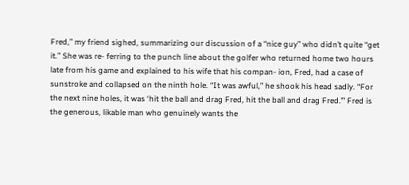Fred,” my friend sighed, summarizing our discussion of a “nice guy” who didn’t quite “get it.” She was re- ferring to the punch line about the golfer who returned home two hours late from his game and explained to his wife that his compan- ion, Fred, had a case of sunstroke and collapsed on the ninth hole. “It was awful,” he shook his head sadly. “For the next nine holes, it was ‘hit the ball and drag Fred, hit the ball and drag Fred.’” Fred is the generous, likable man who genuinely wants the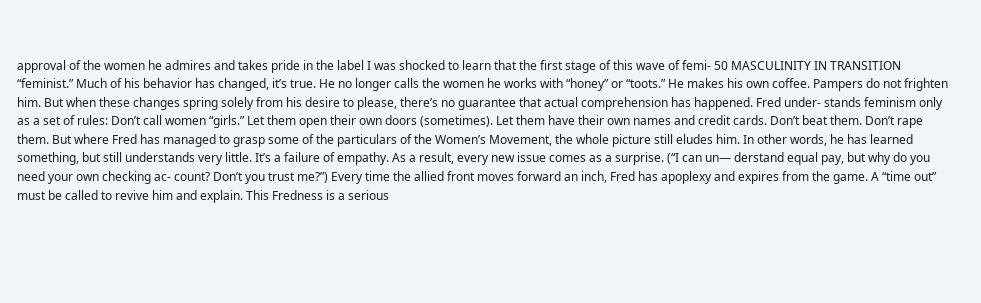approval of the women he admires and takes pride in the label I was shocked to learn that the first stage of this wave of femi- 50 MASCULINITY IN TRANSITION “feminist.” Much of his behavior has changed, it’s true. He no longer calls the women he works with “honey” or “toots.” He makes his own coffee. Pampers do not frighten him. But when these changes spring solely from his desire to please, there’s no guarantee that actual comprehension has happened. Fred under- stands feminism only as a set of rules: Don’t call women “girls.” Let them open their own doors (sometimes). Let them have their own names and credit cards. Don’t beat them. Don’t rape them. But where Fred has managed to grasp some of the particulars of the Women’s Movement, the whole picture still eludes him. In other words, he has learned something, but still understands very little. It’s a failure of empathy. As a result, every new issue comes as a surprise. (“I can un— derstand equal pay, but why do you need your own checking ac- count? Don’t you trust me?”) Every time the allied front moves forward an inch, Fred has apoplexy and expires from the game. A “time out” must be called to revive him and explain. This Fredness is a serious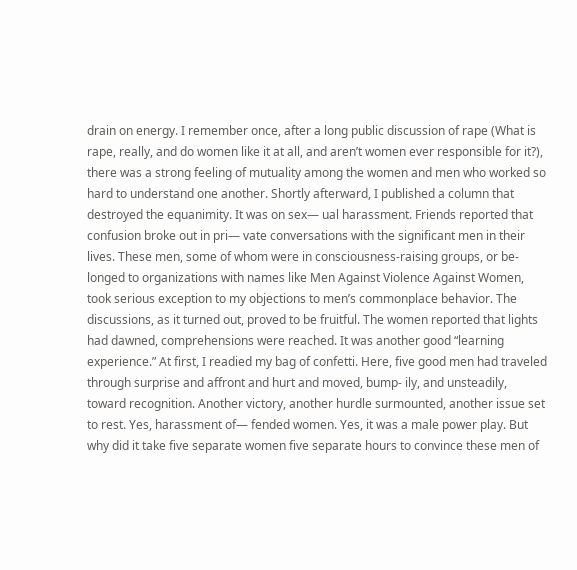drain on energy. I remember once, after a long public discussion of rape (What is rape, really, and do women like it at all, and aren’t women ever responsible for it?), there was a strong feeling of mutuality among the women and men who worked so hard to understand one another. Shortly afterward, I published a column that destroyed the equanimity. It was on sex— ual harassment. Friends reported that confusion broke out in pri— vate conversations with the significant men in their lives. These men, some of whom were in consciousness-raising groups, or be- longed to organizations with names like Men Against Violence Against Women, took serious exception to my objections to men’s commonplace behavior. The discussions, as it turned out, proved to be fruitful. The women reported that lights had dawned, comprehensions were reached. It was another good “learning experience.” At first, I readied my bag of confetti. Here, five good men had traveled through surprise and affront and hurt and moved, bump- ily, and unsteadily, toward recognition. Another victory, another hurdle surmounted, another issue set to rest. Yes, harassment of— fended women. Yes, it was a male power play. But why did it take five separate women five separate hours to convince these men of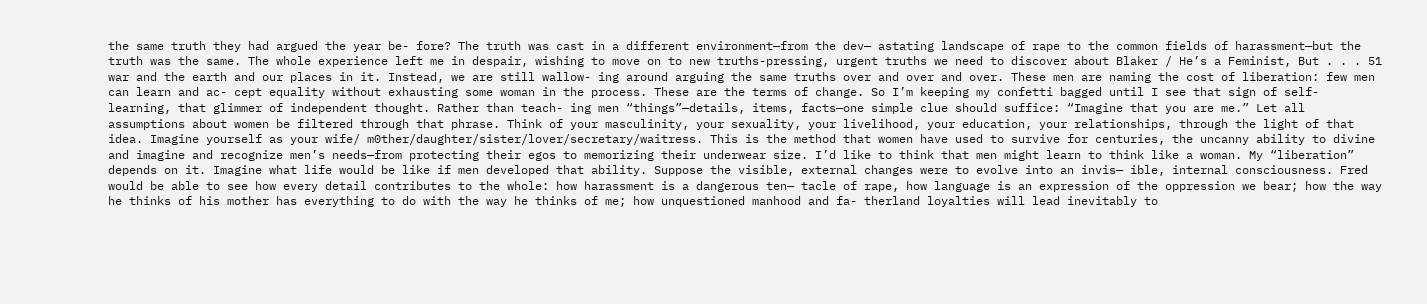the same truth they had argued the year be- fore? The truth was cast in a different environment—from the dev— astating landscape of rape to the common fields of harassment—but the truth was the same. The whole experience left me in despair, wishing to move on to new truths-pressing, urgent truths we need to discover about Blaker / He’s a Feminist, But . . . 51 war and the earth and our places in it. Instead, we are still wallow- ing around arguing the same truths over and over and over. These men are naming the cost of liberation: few men can learn and ac- cept equality without exhausting some woman in the process. These are the terms of change. So I’m keeping my confetti bagged until I see that sign of self- learning, that glimmer of independent thought. Rather than teach- ing men “things”—details, items, facts—one simple clue should suffice: “Imagine that you are me.” Let all assumptions about women be filtered through that phrase. Think of your masculinity, your sexuality, your livelihood, your education, your relationships, through the light of that idea. Imagine yourself as your wife/ m0ther/daughter/sister/lover/secretary/waitress. This is the method that women have used to survive for centuries, the uncanny ability to divine and imagine and recognize men’s needs—from protecting their egos to memorizing their underwear size. I’d like to think that men might learn to think like a woman. My “liberation” depends on it. Imagine what life would be like if men developed that ability. Suppose the visible, external changes were to evolve into an invis— ible, internal consciousness. Fred would be able to see how every detail contributes to the whole: how harassment is a dangerous ten— tacle of rape, how language is an expression of the oppression we bear; how the way he thinks of his mother has everything to do with the way he thinks of me; how unquestioned manhood and fa- therland loyalties will lead inevitably to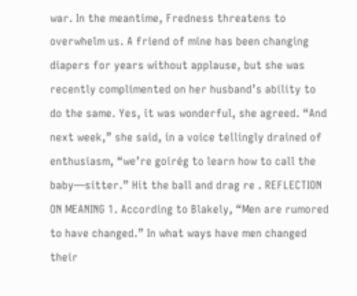war. In the meantime, Fredness threatens to overwhelm us. A friend of mine has been changing diapers for years without applause, but she was recently complimented on her husband’s ability to do the same. Yes, it was wonderful, she agreed. “And next week,” she said, in a voice tellingly drained of enthusiasm, “we’re goirég to learn how to call the baby—sitter.” Hit the ball and drag re . REFLECTION ON MEANING 1. According to Blakely, “Men are rumored to have changed.” In what ways have men changed their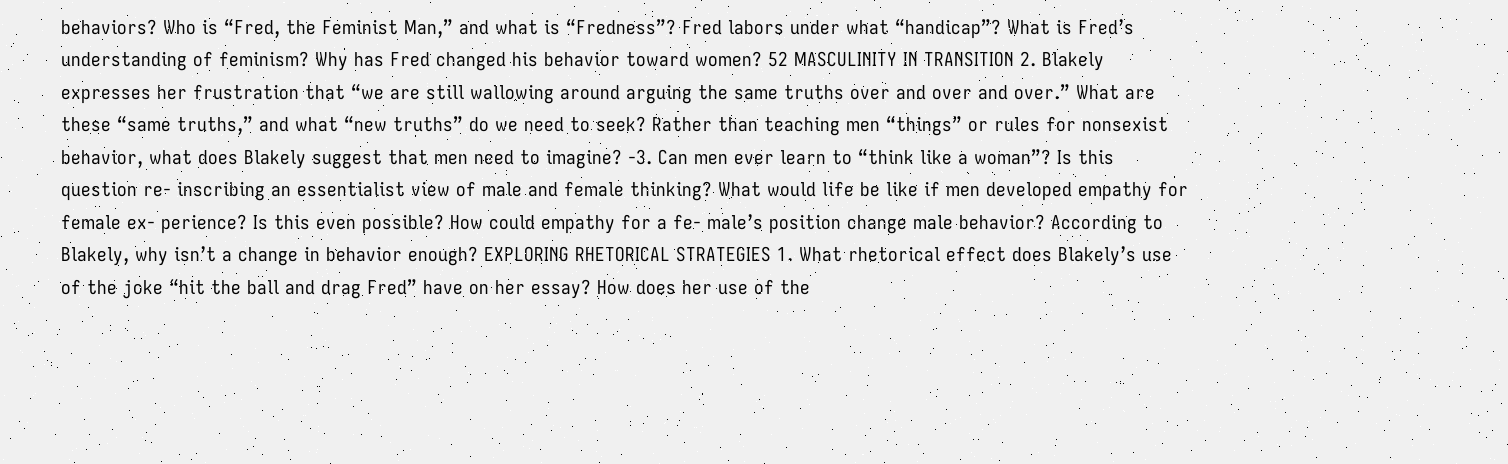behaviors? Who is “Fred, the Feminist Man,” and what is “Fredness”? Fred labors under what “handicap”? What is Fred’s understanding of feminism? Why has Fred changed his behavior toward women? 52 MASCULINITY IN TRANSITION 2. Blakely expresses her frustration that “we are still wallowing around arguing the same truths over and over and over.” What are these “same truths,” and what “new truths” do we need to seek? Rather than teaching men “things” or rules for nonsexist behavior, what does Blakely suggest that men need to imagine? -3. Can men ever learn to “think like a woman”? Is this question re- inscribing an essentialist view of male and female thinking? What would life be like if men developed empathy for female ex- perience? Is this even possible? How could empathy for a fe- male’s position change male behavior? According to Blakely, why isn’t a change in behavior enough? EXPLORING RHETORICAL STRATEGIES 1. What rhetorical effect does Blakely’s use of the joke “hit the ball and drag Fred” have on her essay? How does her use of the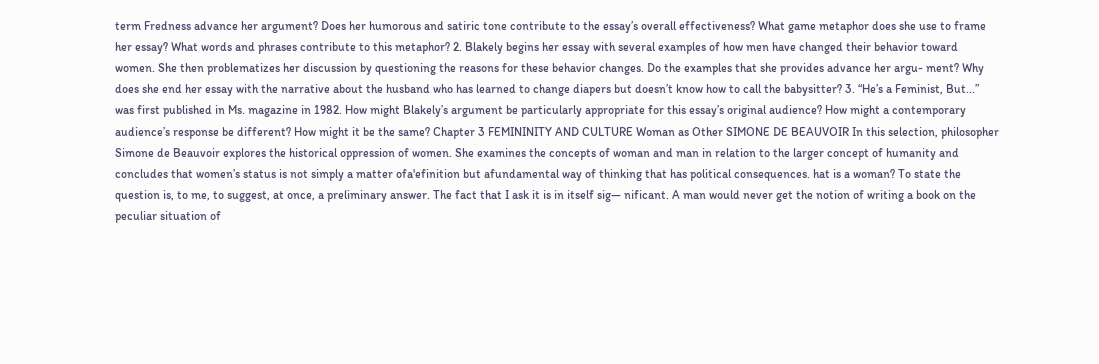term Fredness advance her argument? Does her humorous and satiric tone contribute to the essay’s overall effectiveness? What game metaphor does she use to frame her essay? What words and phrases contribute to this metaphor? 2. Blakely begins her essay with several examples of how men have changed their behavior toward women. She then problematizes her discussion by questioning the reasons for these behavior changes. Do the examples that she provides advance her argu- ment? Why does she end her essay with the narrative about the husband who has learned to change diapers but doesn’t know how to call the babysitter? 3. “He’s a Feminist, But...” was first published in Ms. magazine in 1982. How might Blakely’s argument be particularly appropriate for this essay’s original audience? How might a contemporary audience’s response be different? How might it be the same? Chapter 3 FEMININITY AND CULTURE Woman as Other SIMONE DE BEAUVOIR In this selection, philosopher Simone de Beauvoir explores the historical oppression of women. She examines the concepts of woman and man in relation to the larger concept of humanity and concludes that women’s status is not simply a matter ofa'efinition but afundamental way of thinking that has political consequences. hat is a woman? To state the question is, to me, to suggest, at once, a preliminary answer. The fact that I ask it is in itself sig— nificant. A man would never get the notion of writing a book on the peculiar situation of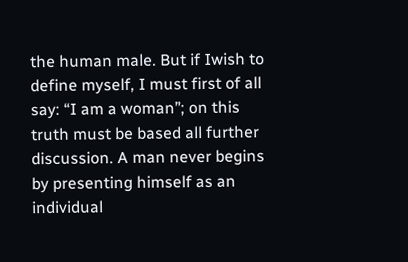the human male. But if Iwish to define myself, I must first of all say: “I am a woman”; on this truth must be based all further discussion. A man never begins by presenting himself as an individual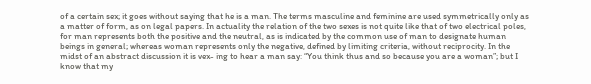of a certain sex; it goes without saying that he is a man. The terms masculine and feminine are used symmetrically only as a matter of form, as on legal papers. In actuality the relation of the two sexes is not quite like that of two electrical poles, for man represents both the positive and the neutral, as is indicated by the common use of man to designate human beings in general; whereas woman represents only the negative, defined by limiting criteria, without reciprocity. In the midst of an abstract discussion it is vex- ing to hear a man say: “You think thus and so because you are a woman”; but I know that my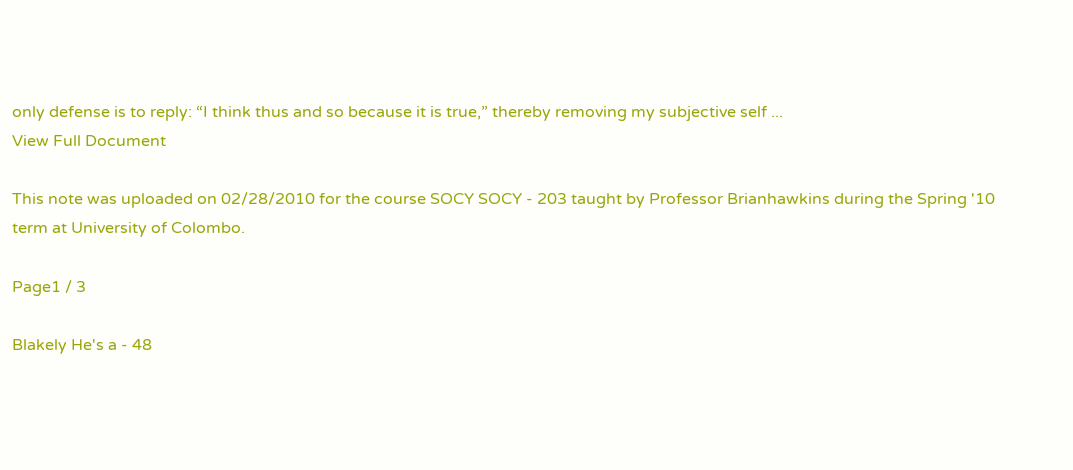only defense is to reply: “I think thus and so because it is true,” thereby removing my subjective self ...
View Full Document

This note was uploaded on 02/28/2010 for the course SOCY SOCY - 203 taught by Professor Brianhawkins during the Spring '10 term at University of Colombo.

Page1 / 3

Blakely He's a - 48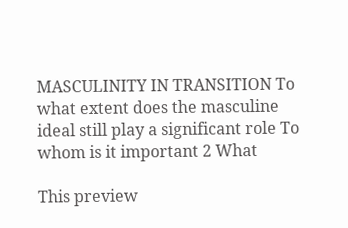MASCULINITY IN TRANSITION To what extent does the masculine ideal still play a significant role To whom is it important 2 What

This preview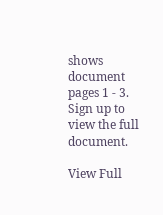shows document pages 1 - 3. Sign up to view the full document.

View Full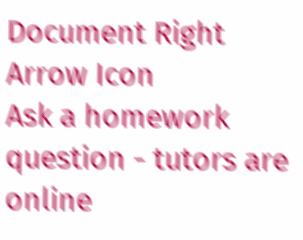Document Right Arrow Icon
Ask a homework question - tutors are online